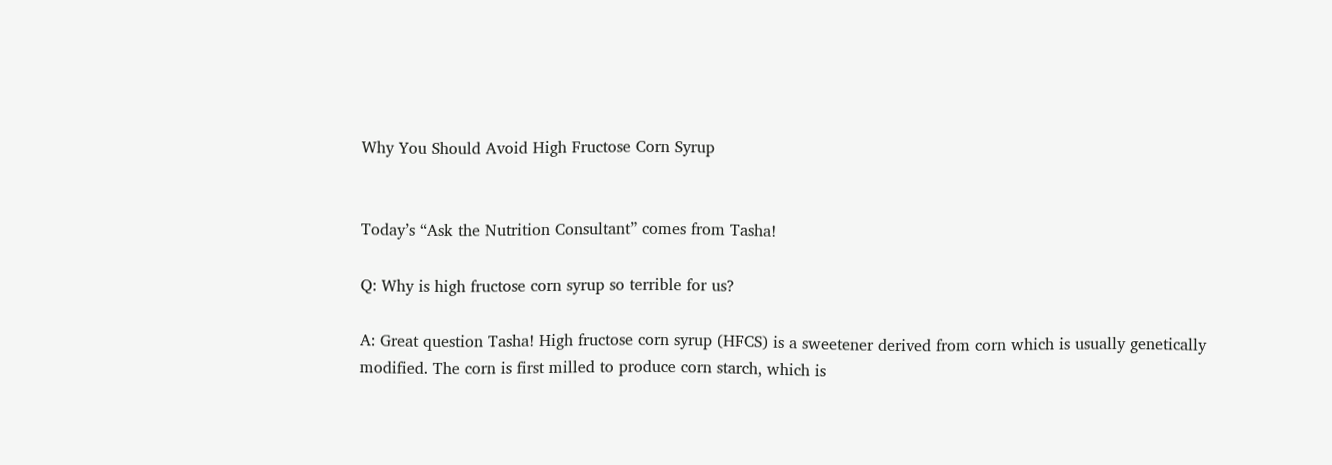Why You Should Avoid High Fructose Corn Syrup


Today’s “Ask the Nutrition Consultant” comes from Tasha!

Q: Why is high fructose corn syrup so terrible for us?

A: Great question Tasha! High fructose corn syrup (HFCS) is a sweetener derived from corn which is usually genetically modified. The corn is first milled to produce corn starch, which is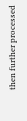then further processed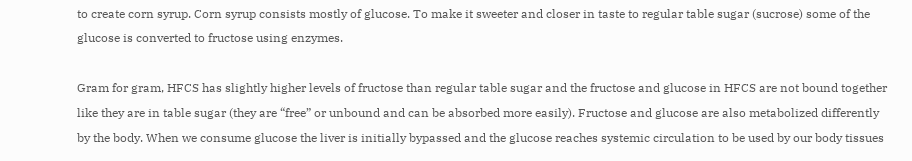to create corn syrup. Corn syrup consists mostly of glucose. To make it sweeter and closer in taste to regular table sugar (sucrose) some of the glucose is converted to fructose using enzymes.

Gram for gram, HFCS has slightly higher levels of fructose than regular table sugar and the fructose and glucose in HFCS are not bound together like they are in table sugar (they are “free” or unbound and can be absorbed more easily). Fructose and glucose are also metabolized differently by the body. When we consume glucose the liver is initially bypassed and the glucose reaches systemic circulation to be used by our body tissues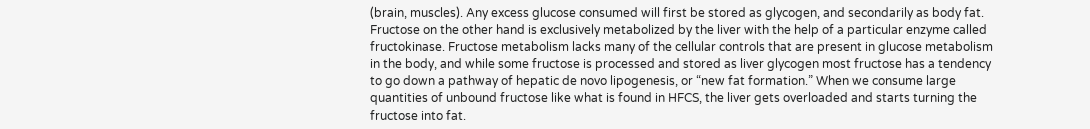(brain, muscles). Any excess glucose consumed will first be stored as glycogen, and secondarily as body fat. Fructose on the other hand is exclusively metabolized by the liver with the help of a particular enzyme called fructokinase. Fructose metabolism lacks many of the cellular controls that are present in glucose metabolism in the body, and while some fructose is processed and stored as liver glycogen most fructose has a tendency to go down a pathway of hepatic de novo lipogenesis, or “new fat formation.” When we consume large quantities of unbound fructose like what is found in HFCS, the liver gets overloaded and starts turning the fructose into fat.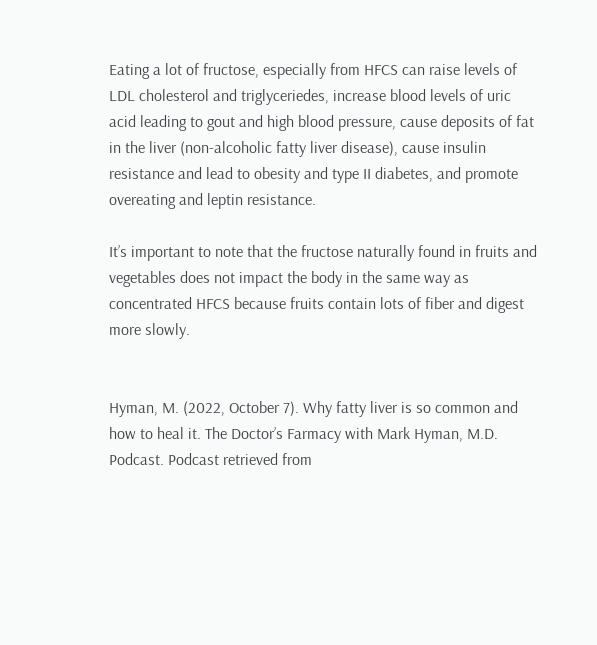Eating a lot of fructose, especially from HFCS can raise levels of LDL cholesterol and triglyceriedes, increase blood levels of uric acid leading to gout and high blood pressure, cause deposits of fat in the liver (non-alcoholic fatty liver disease), cause insulin resistance and lead to obesity and type II diabetes, and promote overeating and leptin resistance.

It’s important to note that the fructose naturally found in fruits and vegetables does not impact the body in the same way as concentrated HFCS because fruits contain lots of fiber and digest more slowly.


Hyman, M. (2022, October 7). Why fatty liver is so common and how to heal it. The Doctor’s Farmacy with Mark Hyman, M.D. Podcast. Podcast retrieved from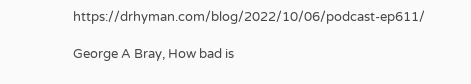https://drhyman.com/blog/2022/10/06/podcast-ep611/

George A Bray, How bad is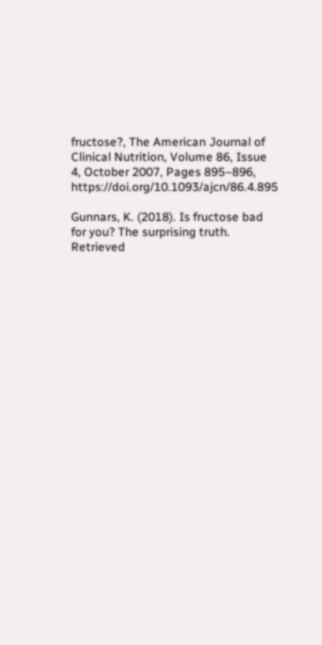fructose?, The American Journal of Clinical Nutrition, Volume 86, Issue 4, October 2007, Pages 895–896, https://doi.org/10.1093/ajcn/86.4.895

Gunnars, K. (2018). Is fructose bad for you? The surprising truth. Retrieved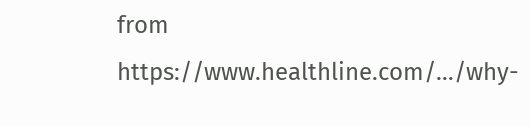from https://www.healthline.com/…/why-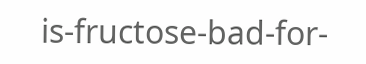is-fructose-bad-for-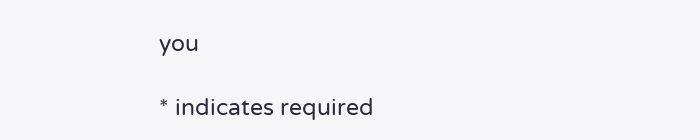you

* indicates required